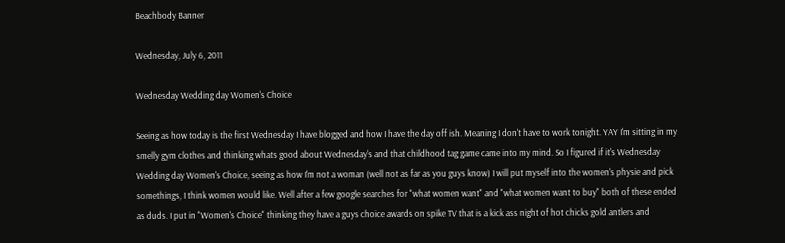Beachbody Banner

Wednesday, July 6, 2011

Wednesday Wedding day Women's Choice

Seeing as how today is the first Wednesday I have blogged and how I have the day off ish. Meaning I don't have to work tonight. YAY I'm sitting in my smelly gym clothes and thinking whats good about Wednesday's and that childhood tag game came into my mind. So I figured if it's Wednesday Wedding day Women's Choice, seeing as how I'm not a woman (well not as far as you guys know) I will put myself into the women's physie and pick somethings, I think women would like. Well after a few google searches for "what women want" and "what women want to buy" both of these ended as duds. I put in "Women's Choice" thinking they have a guys choice awards on spike TV that is a kick ass night of hot chicks gold antlers and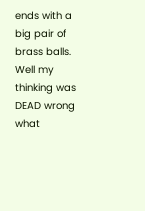ends with a big pair of brass balls. Well my thinking was DEAD wrong what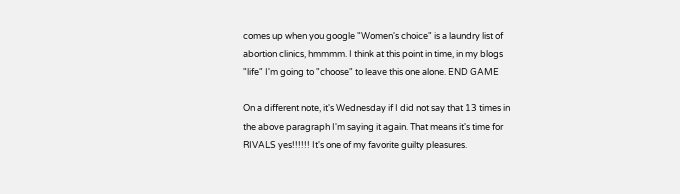comes up when you google "Women's choice" is a laundry list of abortion clinics, hmmmm. I think at this point in time, in my blogs "life" I'm going to "choose" to leave this one alone. END GAME

On a different note, it's Wednesday if I did not say that 13 times in the above paragraph I'm saying it again. That means it's time for RIVALS yes!!!!!! It's one of my favorite guilty pleasures.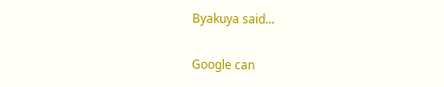Byakuya said...

Google can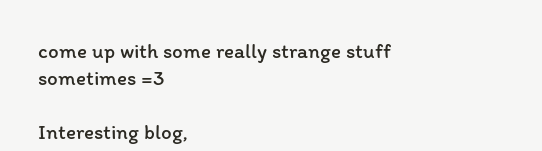come up with some really strange stuff sometimes =3

Interesting blog,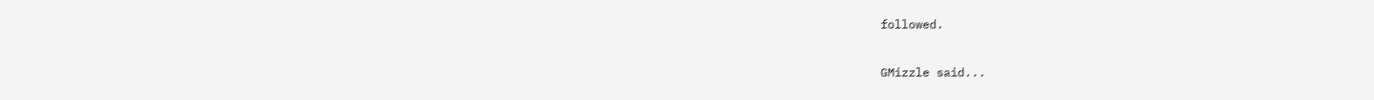followed.

GMizzle said...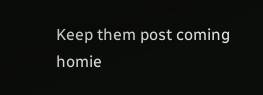Keep them post coming homie